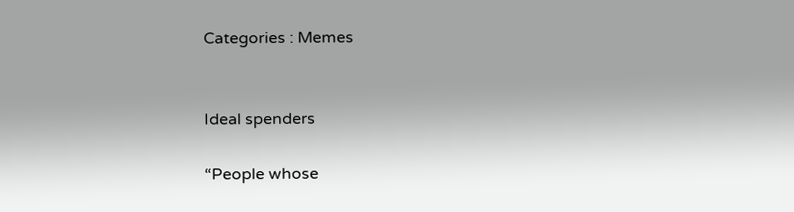Categories : Memes


Ideal spenders

“People whose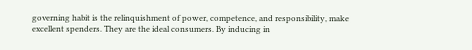governing habit is the relinquishment of power, competence, and responsibility, make excellent spenders. They are the ideal consumers. By inducing in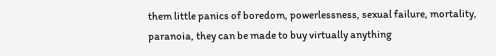them little panics of boredom, powerlessness, sexual failure, mortality, paranoia, they can be made to buy virtually anything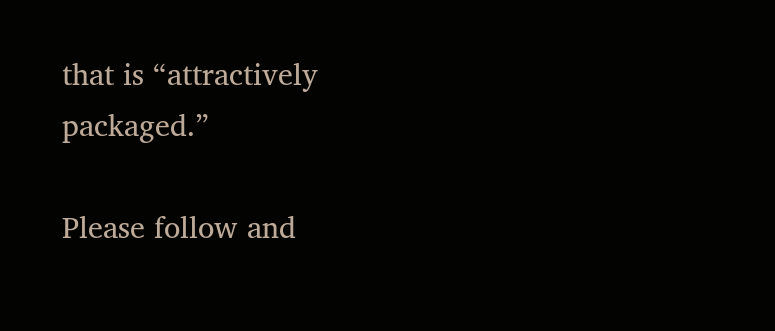that is “attractively packaged.”

Please follow and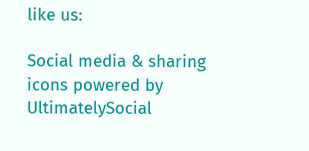like us:

Social media & sharing icons powered by UltimatelySocial